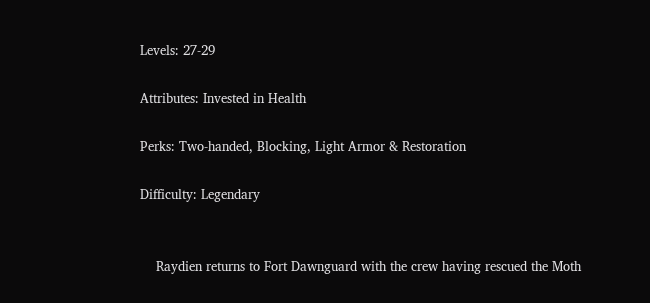Levels: 27-29

Attributes: Invested in Health

Perks: Two-handed, Blocking, Light Armor & Restoration

Difficulty: Legendary


    Raydien returns to Fort Dawnguard with the crew having rescued the Moth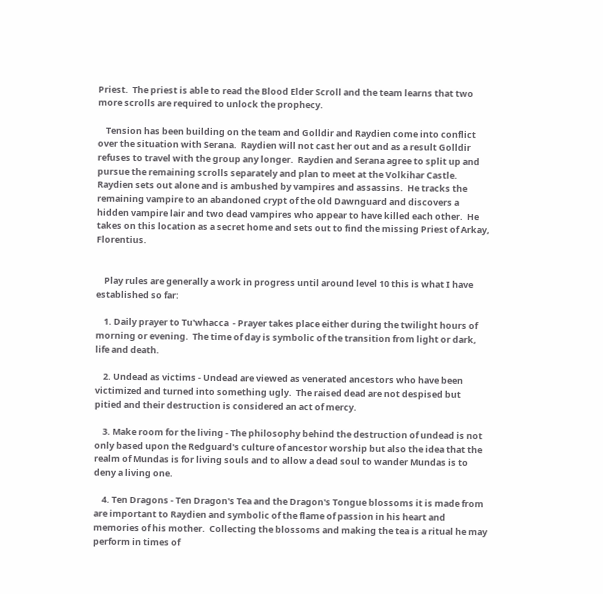Priest.  The priest is able to read the Blood Elder Scroll and the team learns that two more scrolls are required to unlock the prophecy.

    Tension has been building on the team and Golldir and Raydien come into conflict over the situation with Serana.  Raydien will not cast her out and as a result Golldir refuses to travel with the group any longer.  Raydien and Serana agree to split up and pursue the remaining scrolls separately and plan to meet at the Volkihar Castle.  Raydien sets out alone and is ambushed by vampires and assassins.  He tracks the remaining vampire to an abandoned crypt of the old Dawnguard and discovers a hidden vampire lair and two dead vampires who appear to have killed each other.  He takes on this location as a secret home and sets out to find the missing Priest of Arkay, Florentius.


    Play rules are generally a work in progress until around level 10 this is what I have established so far:

    1. Daily prayer to Tu'whacca  - Prayer takes place either during the twilight hours of morning or evening.  The time of day is symbolic of the transition from light or dark, life and death.

    2. Undead as victims - Undead are viewed as venerated ancestors who have been victimized and turned into something ugly.  The raised dead are not despised but pitied and their destruction is considered an act of mercy.

    3. Make room for the living - The philosophy behind the destruction of undead is not only based upon the Redguard's culture of ancestor worship but also the idea that the realm of Mundas is for living souls and to allow a dead soul to wander Mundas is to deny a living one.

    4. Ten Dragons - Ten Dragon's Tea and the Dragon's Tongue blossoms it is made from are important to Raydien and symbolic of the flame of passion in his heart and memories of his mother.  Collecting the blossoms and making the tea is a ritual he may perform in times of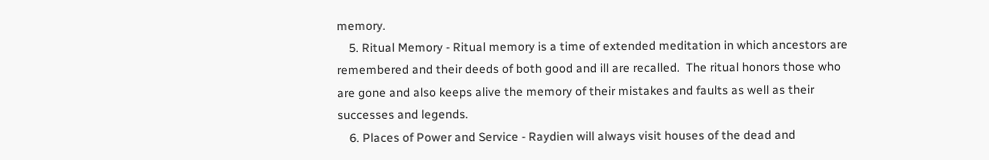memory.
    5. Ritual Memory - Ritual memory is a time of extended meditation in which ancestors are remembered and their deeds of both good and ill are recalled.  The ritual honors those who are gone and also keeps alive the memory of their mistakes and faults as well as their successes and legends.
    6. Places of Power and Service - Raydien will always visit houses of the dead and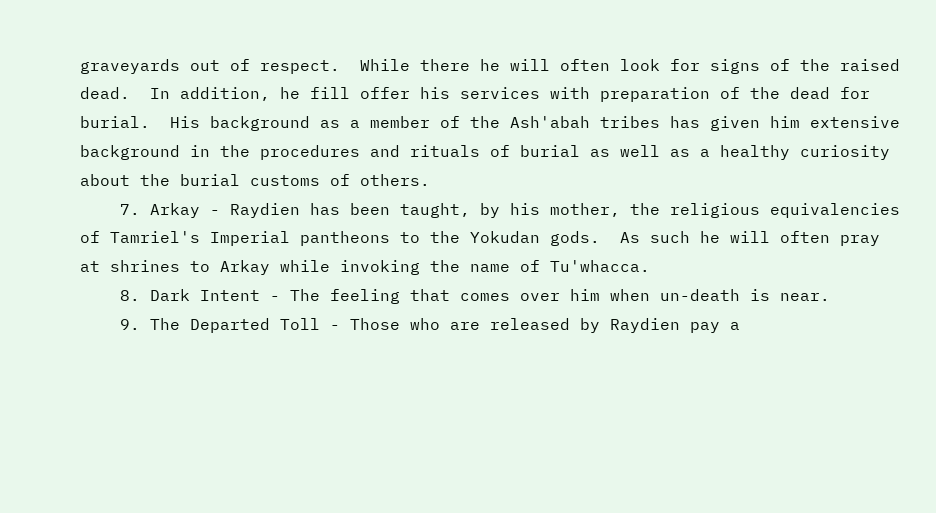graveyards out of respect.  While there he will often look for signs of the raised dead.  In addition, he fill offer his services with preparation of the dead for burial.  His background as a member of the Ash'abah tribes has given him extensive background in the procedures and rituals of burial as well as a healthy curiosity about the burial customs of others.
    7. Arkay - Raydien has been taught, by his mother, the religious equivalencies of Tamriel's Imperial pantheons to the Yokudan gods.  As such he will often pray at shrines to Arkay while invoking the name of Tu'whacca.
    8. Dark Intent - The feeling that comes over him when un-death is near.
    9. The Departed Toll - Those who are released by Raydien pay a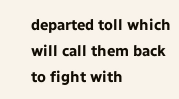departed toll which will call them back to fight with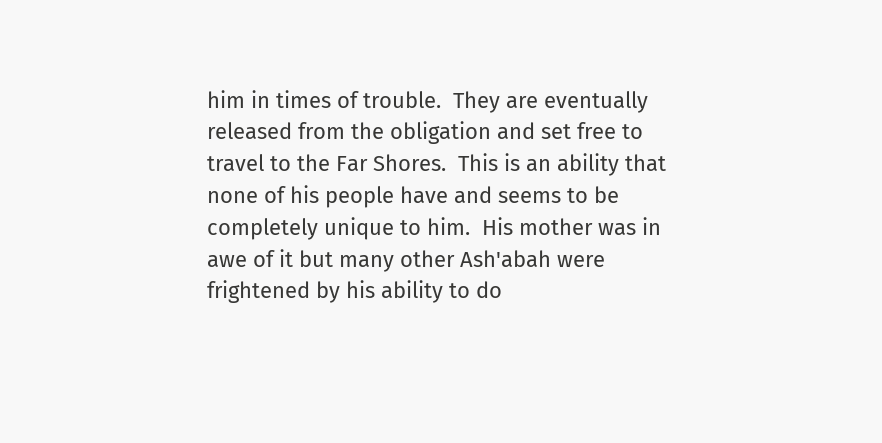him in times of trouble.  They are eventually released from the obligation and set free to travel to the Far Shores.  This is an ability that none of his people have and seems to be completely unique to him.  His mother was in awe of it but many other Ash'abah were frightened by his ability to do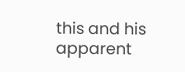this and his apparent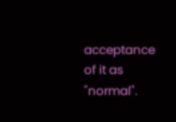acceptance of it as "normal".